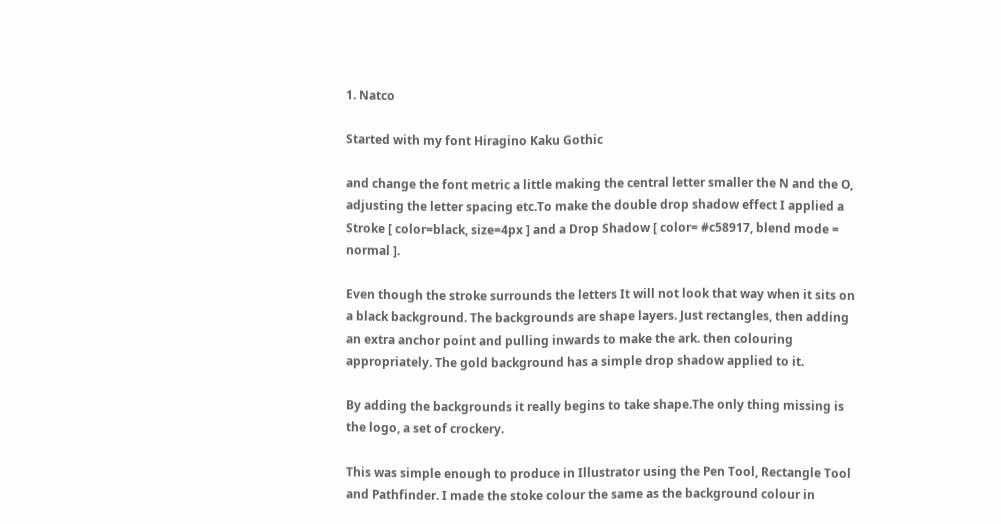1. Natco

Started with my font Hiragino Kaku Gothic

and change the font metric a little making the central letter smaller the N and the O, adjusting the letter spacing etc.To make the double drop shadow effect I applied a Stroke [ color=black, size=4px ] and a Drop Shadow [ color= #c58917, blend mode = normal ].

Even though the stroke surrounds the letters It will not look that way when it sits on a black background. The backgrounds are shape layers. Just rectangles, then adding an extra anchor point and pulling inwards to make the ark. then colouring appropriately. The gold background has a simple drop shadow applied to it.

By adding the backgrounds it really begins to take shape.The only thing missing is the logo, a set of crockery.

This was simple enough to produce in Illustrator using the Pen Tool, Rectangle Tool and Pathfinder. I made the stoke colour the same as the background colour in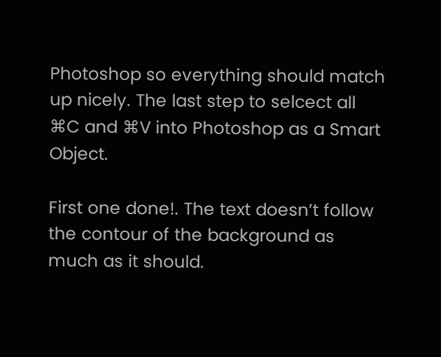Photoshop so everything should match up nicely. The last step to selcect all ⌘C and ⌘V into Photoshop as a Smart Object.

First one done!. The text doesn’t follow the contour of the background as much as it should.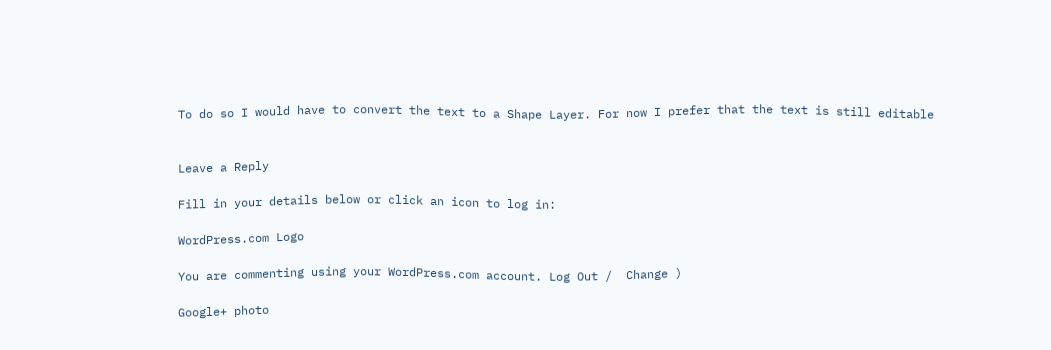To do so I would have to convert the text to a Shape Layer. For now I prefer that the text is still editable


Leave a Reply

Fill in your details below or click an icon to log in:

WordPress.com Logo

You are commenting using your WordPress.com account. Log Out /  Change )

Google+ photo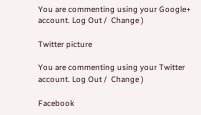You are commenting using your Google+ account. Log Out /  Change )

Twitter picture

You are commenting using your Twitter account. Log Out /  Change )

Facebook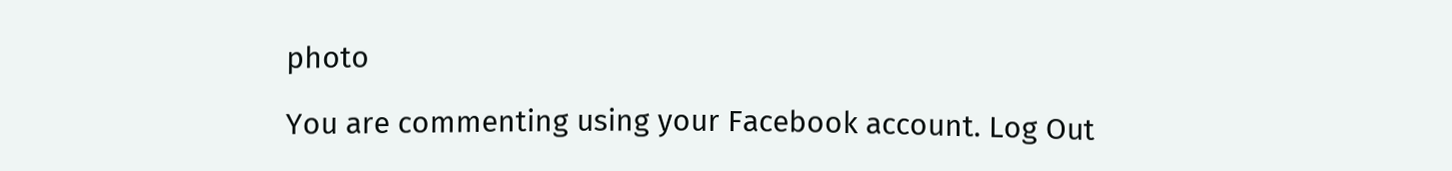photo

You are commenting using your Facebook account. Log Out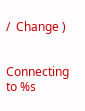/  Change )


Connecting to %s